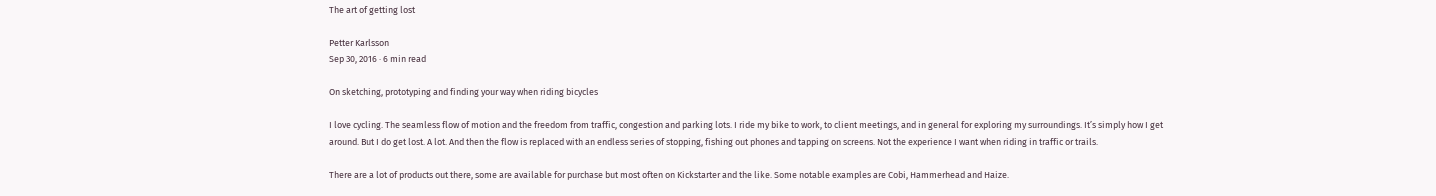The art of getting lost

Petter Karlsson
Sep 30, 2016 · 6 min read

On sketching, prototyping and finding your way when riding bicycles

I love cycling. The seamless flow of motion and the freedom from traffic, congestion and parking lots. I ride my bike to work, to client meetings, and in general for exploring my surroundings. It’s simply how I get around. But I do get lost. A lot. And then the flow is replaced with an endless series of stopping, fishing out phones and tapping on screens. Not the experience I want when riding in traffic or trails.

There are a lot of products out there, some are available for purchase but most often on Kickstarter and the like. Some notable examples are Cobi, Hammerhead and Haize.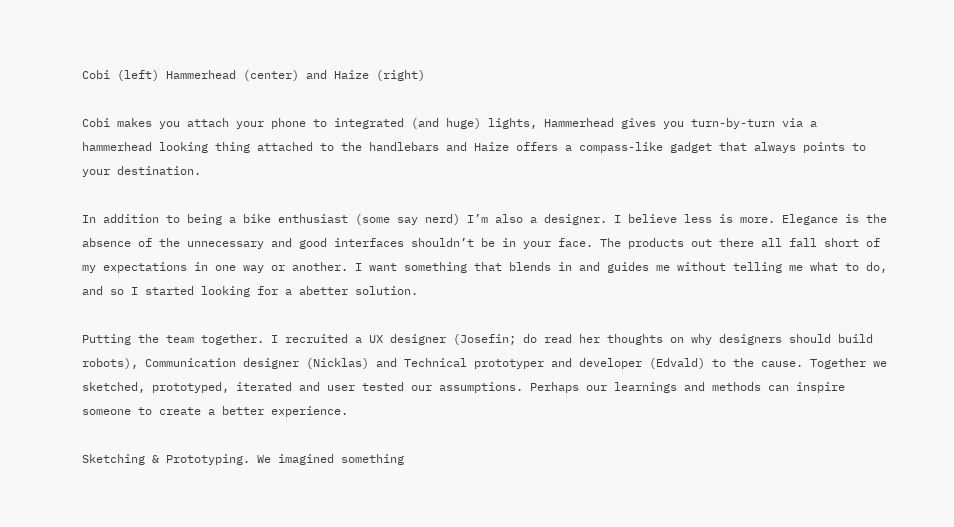Cobi (left) Hammerhead (center) and Haize (right)

Cobi makes you attach your phone to integrated (and huge) lights, Hammerhead gives you turn-by-turn via a hammerhead looking thing attached to the handlebars and Haize offers a compass-like gadget that always points to your destination.

In addition to being a bike enthusiast (some say nerd) I’m also a designer. I believe less is more. Elegance is the absence of the unnecessary and good interfaces shouldn’t be in your face. The products out there all fall short of my expectations in one way or another. I want something that blends in and guides me without telling me what to do, and so I started looking for a abetter solution.

Putting the team together. I recruited a UX designer (Josefin; do read her thoughts on why designers should build robots), Communication designer (Nicklas) and Technical prototyper and developer (Edvald) to the cause. Together we sketched, prototyped, iterated and user tested our assumptions. Perhaps our learnings and methods can inspire someone to create a better experience.

Sketching & Prototyping. We imagined something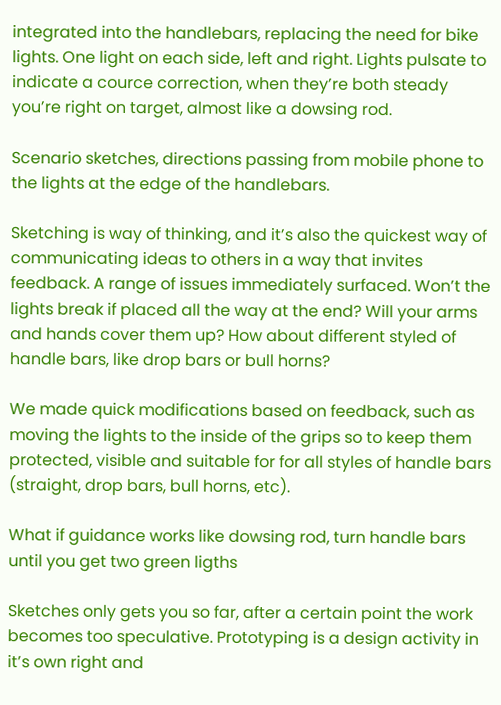integrated into the handlebars, replacing the need for bike lights. One light on each side, left and right. Lights pulsate to indicate a cource correction, when they’re both steady you’re right on target, almost like a dowsing rod.

Scenario sketches, directions passing from mobile phone to the lights at the edge of the handlebars.

Sketching is way of thinking, and it’s also the quickest way of communicating ideas to others in a way that invites feedback. A range of issues immediately surfaced. Won’t the lights break if placed all the way at the end? Will your arms and hands cover them up? How about different styled of handle bars, like drop bars or bull horns?

We made quick modifications based on feedback, such as moving the lights to the inside of the grips so to keep them protected, visible and suitable for for all styles of handle bars (straight, drop bars, bull horns, etc).

What if guidance works like dowsing rod, turn handle bars until you get two green ligths

Sketches only gets you so far, after a certain point the work becomes too speculative. Prototyping is a design activity in it’s own right and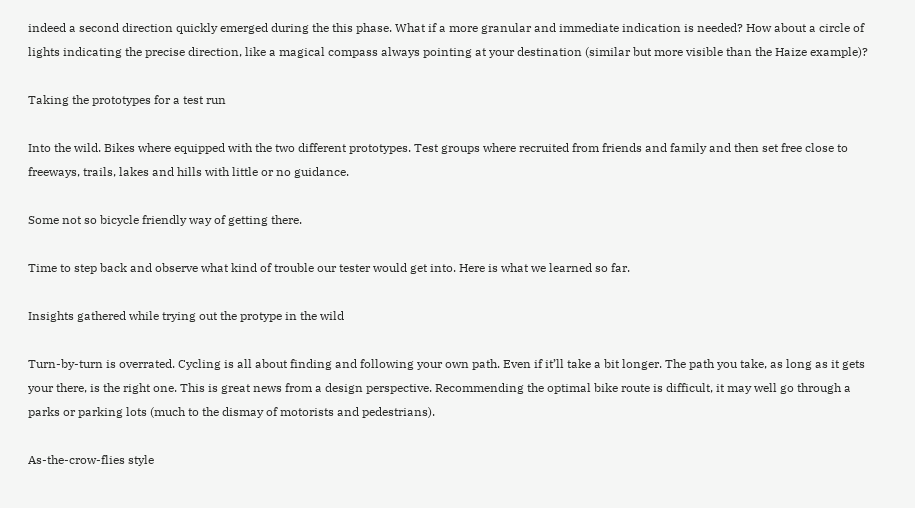indeed a second direction quickly emerged during the this phase. What if a more granular and immediate indication is needed? How about a circle of lights indicating the precise direction, like a magical compass always pointing at your destination (similar but more visible than the Haize example)?

Taking the prototypes for a test run

Into the wild. Bikes where equipped with the two different prototypes. Test groups where recruited from friends and family and then set free close to freeways, trails, lakes and hills with little or no guidance.

Some not so bicycle friendly way of getting there.

Time to step back and observe what kind of trouble our tester would get into. Here is what we learned so far.

Insights gathered while trying out the protype in the wild

Turn-by-turn is overrated. Cycling is all about finding and following your own path. Even if it’ll take a bit longer. The path you take, as long as it gets your there, is the right one. This is great news from a design perspective. Recommending the optimal bike route is difficult, it may well go through a parks or parking lots (much to the dismay of motorists and pedestrians).

As-the-crow-flies style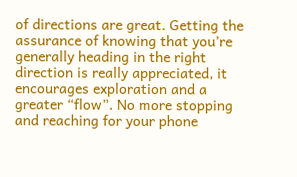of directions are great. Getting the assurance of knowing that you’re generally heading in the right direction is really appreciated, it encourages exploration and a greater “flow”. No more stopping and reaching for your phone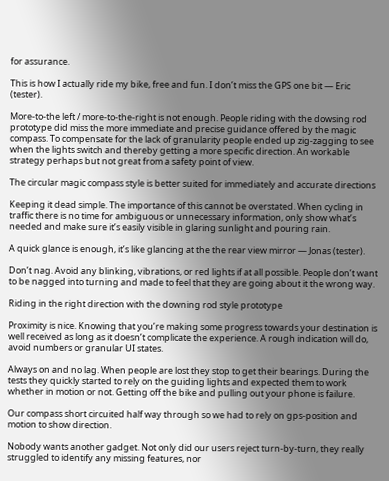for assurance.

This is how I actually ride my bike, free and fun. I don’t miss the GPS one bit — Eric (tester).

More-to-the left / more-to-the-right is not enough. People riding with the dowsing rod prototype did miss the more immediate and precise guidance offered by the magic compass. To compensate for the lack of granularity people ended up zig-zagging to see when the lights switch and thereby getting a more specific direction. An workable strategy perhaps but not great from a safety point of view.

The circular magic compass style is better suited for immediately and accurate directions

Keeping it dead simple. The importance of this cannot be overstated. When cycling in traffic there is no time for ambiguous or unnecessary information, only show what’s needed and make sure it’s easily visible in glaring sunlight and pouring rain.

A quick glance is enough, it’s like glancing at the the rear view mirror — Jonas (tester).

Don’t nag. Avoid any blinking, vibrations, or red lights if at all possible. People don’t want to be nagged into turning and made to feel that they are going about it the wrong way.

Riding in the right direction with the downing rod style prototype

Proximity is nice. Knowing that you’re making some progress towards your destination is well received as long as it doesn’t complicate the experience. A rough indication will do, avoid numbers or granular UI states.

Always on and no lag. When people are lost they stop to get their bearings. During the tests they quickly started to rely on the guiding lights and expected them to work whether in motion or not. Getting off the bike and pulling out your phone is failure.

Our compass short circuited half way through so we had to rely on gps-position and motion to show direction.

Nobody wants another gadget. Not only did our users reject turn-by-turn, they really struggled to identify any missing features, nor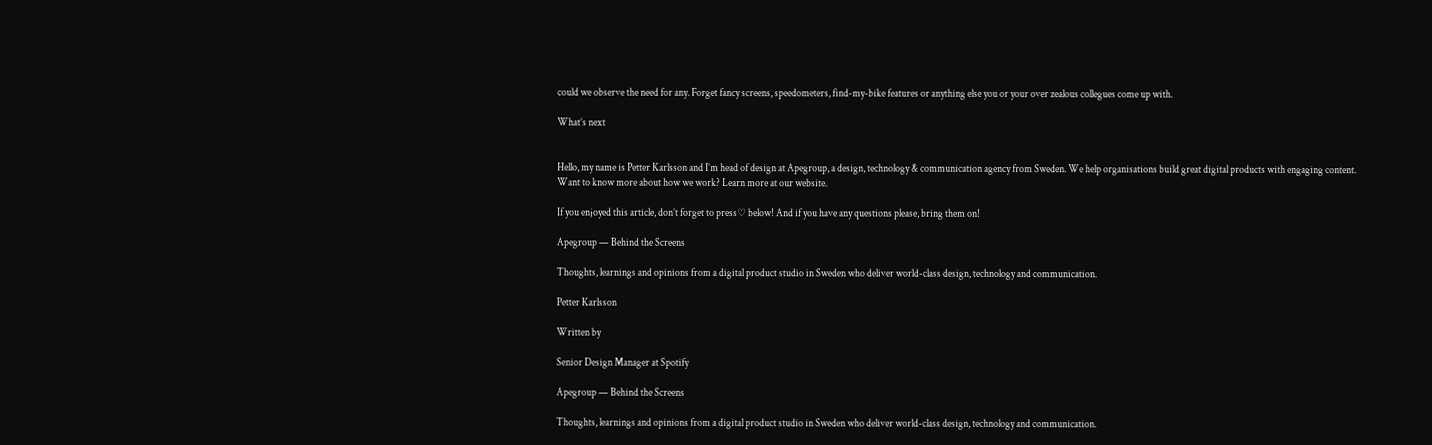could we observe the need for any. Forget fancy screens, speedometers, find-my-bike features or anything else you or your over zealous collegues come up with.

What’s next


Hello, my name is Petter Karlsson and I’m head of design at Apegroup, a design, technology & communication agency from Sweden. We help organisations build great digital products with engaging content. Want to know more about how we work? Learn more at our website.

If you enjoyed this article, don’t forget to press♡ below! And if you have any questions please, bring them on!

Apegroup — Behind the Screens

Thoughts, learnings and opinions from a digital product studio in Sweden who deliver world-class design, technology and communication.

Petter Karlsson

Written by

Senior Design Manager at Spotify

Apegroup — Behind the Screens

Thoughts, learnings and opinions from a digital product studio in Sweden who deliver world-class design, technology and communication.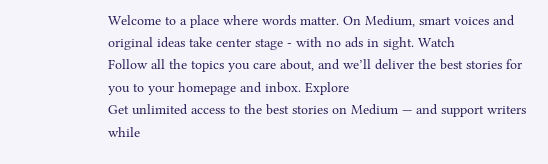Welcome to a place where words matter. On Medium, smart voices and original ideas take center stage - with no ads in sight. Watch
Follow all the topics you care about, and we’ll deliver the best stories for you to your homepage and inbox. Explore
Get unlimited access to the best stories on Medium — and support writers while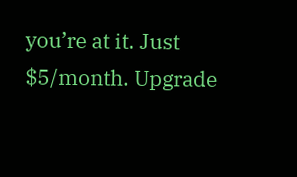you’re at it. Just $5/month. Upgrade